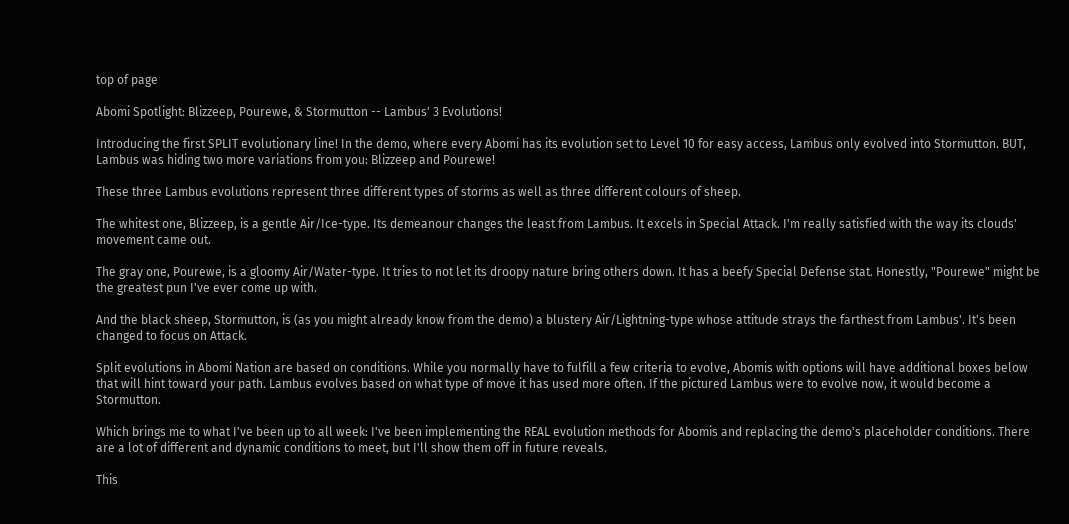top of page

Abomi Spotlight: Blizzeep, Pourewe, & Stormutton -- Lambus' 3 Evolutions!

Introducing the first SPLIT evolutionary line! In the demo, where every Abomi has its evolution set to Level 10 for easy access, Lambus only evolved into Stormutton. BUT, Lambus was hiding two more variations from you: Blizzeep and Pourewe!

These three Lambus evolutions represent three different types of storms as well as three different colours of sheep.

The whitest one, Blizzeep, is a gentle Air/Ice-type. Its demeanour changes the least from Lambus. It excels in Special Attack. I'm really satisfied with the way its clouds' movement came out.

The gray one, Pourewe, is a gloomy Air/Water-type. It tries to not let its droopy nature bring others down. It has a beefy Special Defense stat. Honestly, "Pourewe" might be the greatest pun I've ever come up with.

And the black sheep, Stormutton, is (as you might already know from the demo) a blustery Air/Lightning-type whose attitude strays the farthest from Lambus'. It's been changed to focus on Attack.

Split evolutions in Abomi Nation are based on conditions. While you normally have to fulfill a few criteria to evolve, Abomis with options will have additional boxes below that will hint toward your path. Lambus evolves based on what type of move it has used more often. If the pictured Lambus were to evolve now, it would become a Stormutton.

Which brings me to what I've been up to all week: I've been implementing the REAL evolution methods for Abomis and replacing the demo's placeholder conditions. There are a lot of different and dynamic conditions to meet, but I'll show them off in future reveals.

This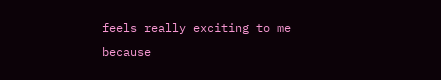feels really exciting to me because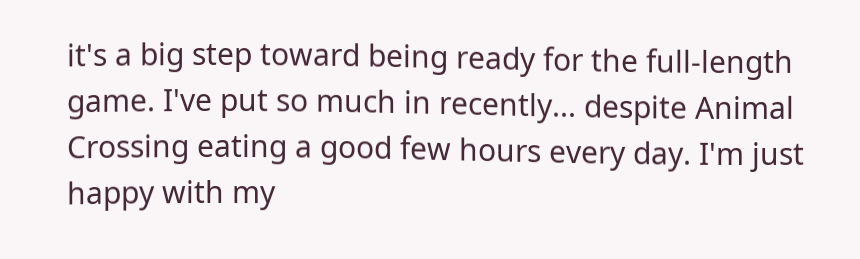it's a big step toward being ready for the full-length game. I've put so much in recently... despite Animal Crossing eating a good few hours every day. I'm just happy with my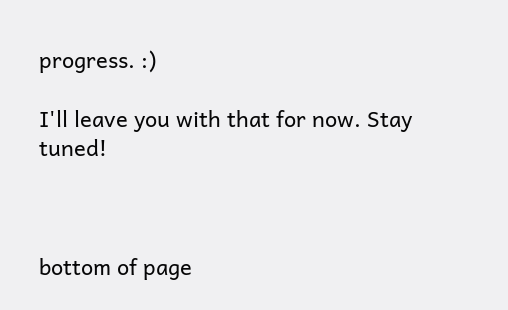progress. :)

I'll leave you with that for now. Stay tuned!



bottom of page